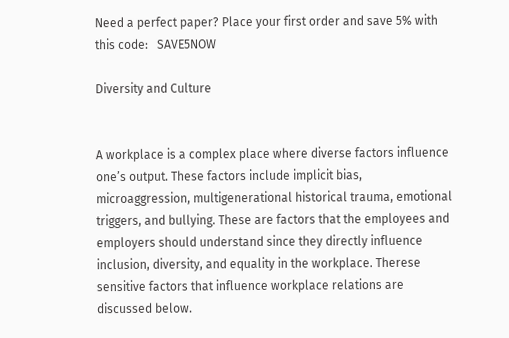Need a perfect paper? Place your first order and save 5% with this code:   SAVE5NOW

Diversity and Culture


A workplace is a complex place where diverse factors influence one’s output. These factors include implicit bias, microaggression, multigenerational historical trauma, emotional triggers, and bullying. These are factors that the employees and employers should understand since they directly influence inclusion, diversity, and equality in the workplace. Therese sensitive factors that influence workplace relations are discussed below.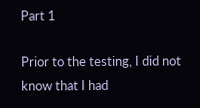Part 1

Prior to the testing, I did not know that I had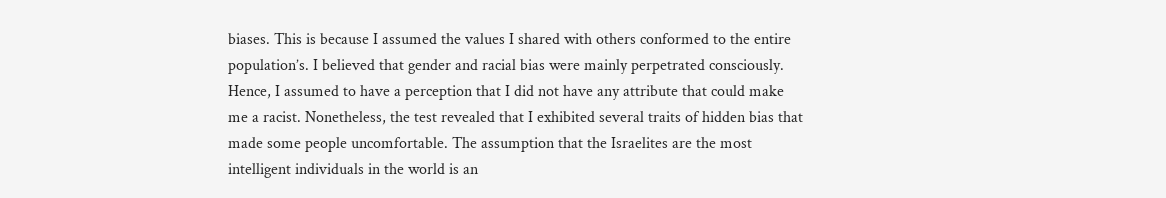biases. This is because I assumed the values I shared with others conformed to the entire population’s. I believed that gender and racial bias were mainly perpetrated consciously. Hence, I assumed to have a perception that I did not have any attribute that could make me a racist. Nonetheless, the test revealed that I exhibited several traits of hidden bias that made some people uncomfortable. The assumption that the Israelites are the most intelligent individuals in the world is an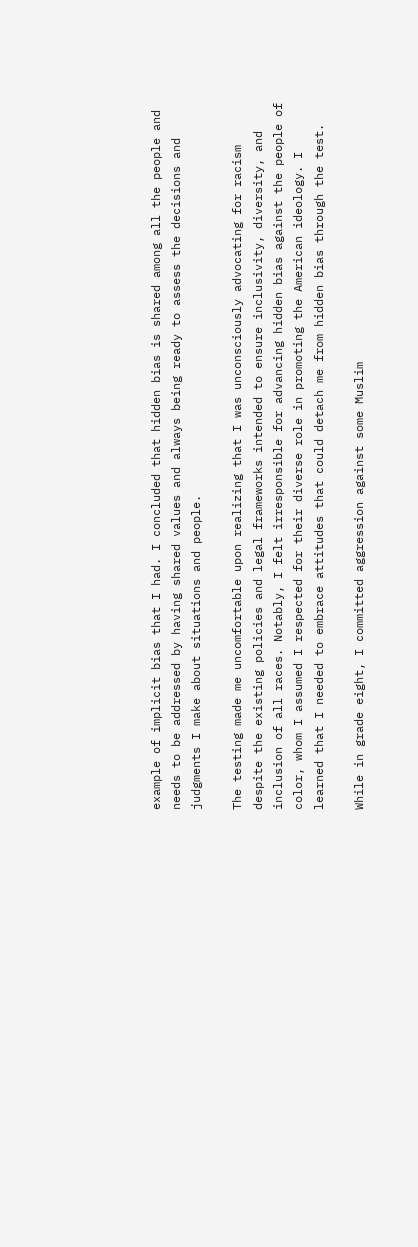example of implicit bias that I had. I concluded that hidden bias is shared among all the people and needs to be addressed by having shared values and always being ready to assess the decisions and judgments I make about situations and people.

The testing made me uncomfortable upon realizing that I was unconsciously advocating for racism despite the existing policies and legal frameworks intended to ensure inclusivity, diversity, and inclusion of all races. Notably, I felt irresponsible for advancing hidden bias against the people of color, whom I assumed I respected for their diverse role in promoting the American ideology. I learned that I needed to embrace attitudes that could detach me from hidden bias through the test.

While in grade eight, I committed aggression against some Muslim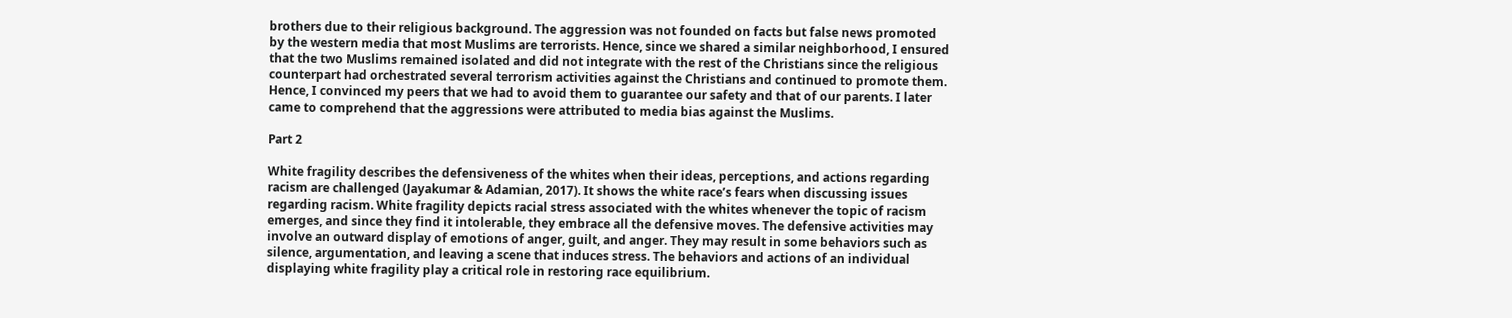brothers due to their religious background. The aggression was not founded on facts but false news promoted by the western media that most Muslims are terrorists. Hence, since we shared a similar neighborhood, I ensured that the two Muslims remained isolated and did not integrate with the rest of the Christians since the religious counterpart had orchestrated several terrorism activities against the Christians and continued to promote them. Hence, I convinced my peers that we had to avoid them to guarantee our safety and that of our parents. I later came to comprehend that the aggressions were attributed to media bias against the Muslims.

Part 2

White fragility describes the defensiveness of the whites when their ideas, perceptions, and actions regarding racism are challenged (Jayakumar & Adamian, 2017). It shows the white race’s fears when discussing issues regarding racism. White fragility depicts racial stress associated with the whites whenever the topic of racism emerges, and since they find it intolerable, they embrace all the defensive moves. The defensive activities may involve an outward display of emotions of anger, guilt, and anger. They may result in some behaviors such as silence, argumentation, and leaving a scene that induces stress. The behaviors and actions of an individual displaying white fragility play a critical role in restoring race equilibrium.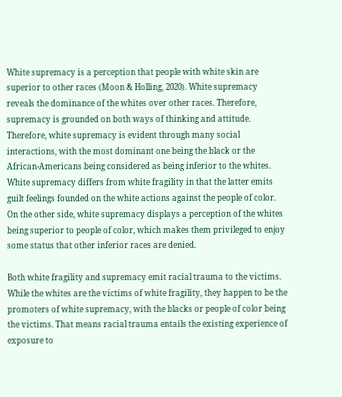White supremacy is a perception that people with white skin are superior to other races (Moon & Holling, 2020). White supremacy reveals the dominance of the whites over other races. Therefore, supremacy is grounded on both ways of thinking and attitude. Therefore, white supremacy is evident through many social interactions, with the most dominant one being the black or the African-Americans being considered as being inferior to the whites. White supremacy differs from white fragility in that the latter emits guilt feelings founded on the white actions against the people of color. On the other side, white supremacy displays a perception of the whites being superior to people of color, which makes them privileged to enjoy some status that other inferior races are denied.

Both white fragility and supremacy emit racial trauma to the victims. While the whites are the victims of white fragility, they happen to be the promoters of white supremacy, with the blacks or people of color being the victims. That means racial trauma entails the existing experience of exposure to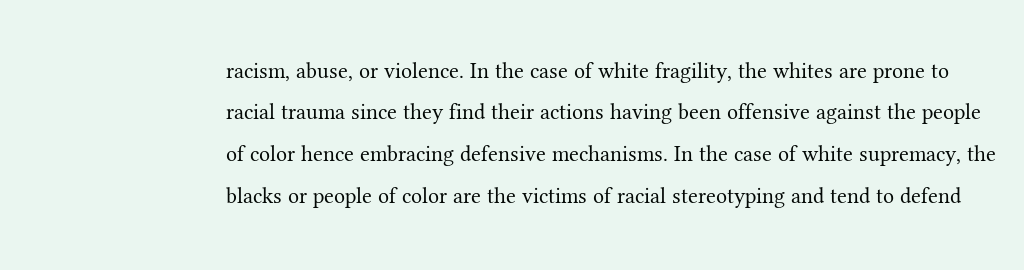racism, abuse, or violence. In the case of white fragility, the whites are prone to racial trauma since they find their actions having been offensive against the people of color hence embracing defensive mechanisms. In the case of white supremacy, the blacks or people of color are the victims of racial stereotyping and tend to defend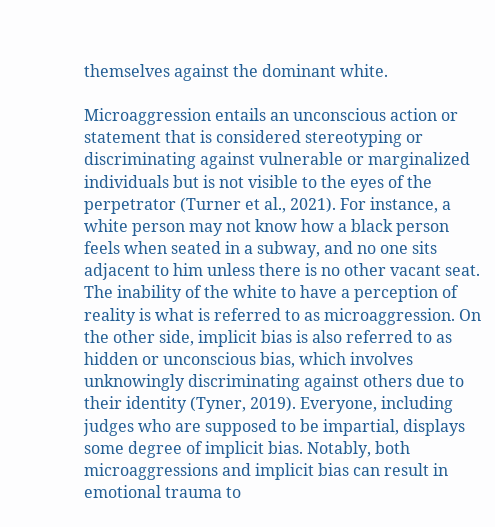themselves against the dominant white.

Microaggression entails an unconscious action or statement that is considered stereotyping or discriminating against vulnerable or marginalized individuals but is not visible to the eyes of the perpetrator (Turner et al., 2021). For instance, a white person may not know how a black person feels when seated in a subway, and no one sits adjacent to him unless there is no other vacant seat. The inability of the white to have a perception of reality is what is referred to as microaggression. On the other side, implicit bias is also referred to as hidden or unconscious bias, which involves unknowingly discriminating against others due to their identity (Tyner, 2019). Everyone, including judges who are supposed to be impartial, displays some degree of implicit bias. Notably, both microaggressions and implicit bias can result in emotional trauma to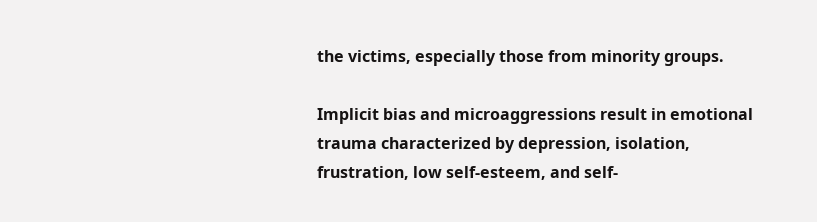the victims, especially those from minority groups.

Implicit bias and microaggressions result in emotional trauma characterized by depression, isolation, frustration, low self-esteem, and self-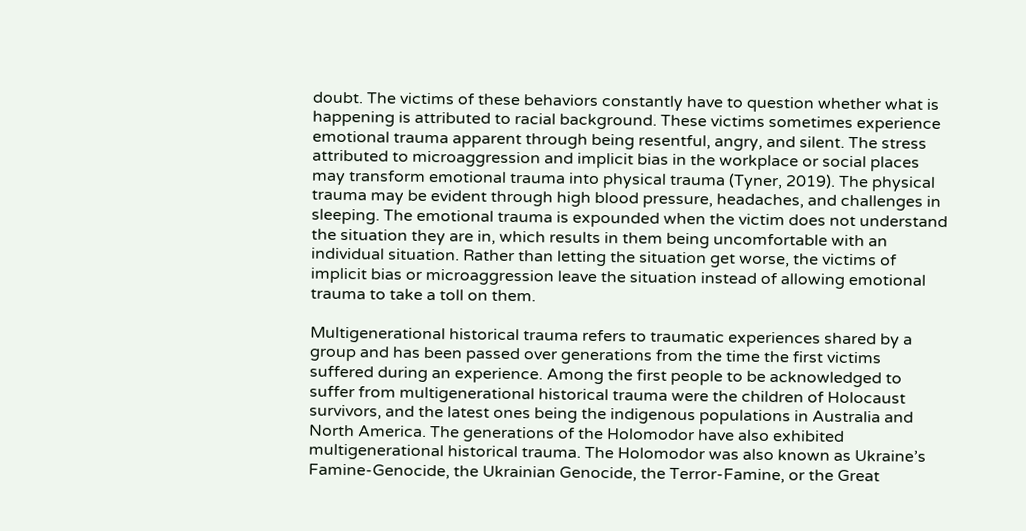doubt. The victims of these behaviors constantly have to question whether what is happening is attributed to racial background. These victims sometimes experience emotional trauma apparent through being resentful, angry, and silent. The stress attributed to microaggression and implicit bias in the workplace or social places may transform emotional trauma into physical trauma (Tyner, 2019). The physical trauma may be evident through high blood pressure, headaches, and challenges in sleeping. The emotional trauma is expounded when the victim does not understand the situation they are in, which results in them being uncomfortable with an individual situation. Rather than letting the situation get worse, the victims of implicit bias or microaggression leave the situation instead of allowing emotional trauma to take a toll on them.

Multigenerational historical trauma refers to traumatic experiences shared by a group and has been passed over generations from the time the first victims suffered during an experience. Among the first people to be acknowledged to suffer from multigenerational historical trauma were the children of Holocaust survivors, and the latest ones being the indigenous populations in Australia and North America. The generations of the Holomodor have also exhibited multigenerational historical trauma. The Holomodor was also known as Ukraine’s Famine-Genocide, the Ukrainian Genocide, the Terror-Famine, or the Great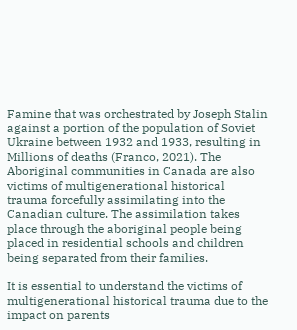Famine that was orchestrated by Joseph Stalin against a portion of the population of Soviet Ukraine between 1932 and 1933, resulting in Millions of deaths (Franco, 2021). The Aboriginal communities in Canada are also victims of multigenerational historical trauma forcefully assimilating into the Canadian culture. The assimilation takes place through the aboriginal people being placed in residential schools and children being separated from their families.

It is essential to understand the victims of multigenerational historical trauma due to the impact on parents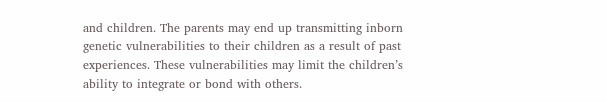and children. The parents may end up transmitting inborn genetic vulnerabilities to their children as a result of past experiences. These vulnerabilities may limit the children’s ability to integrate or bond with others.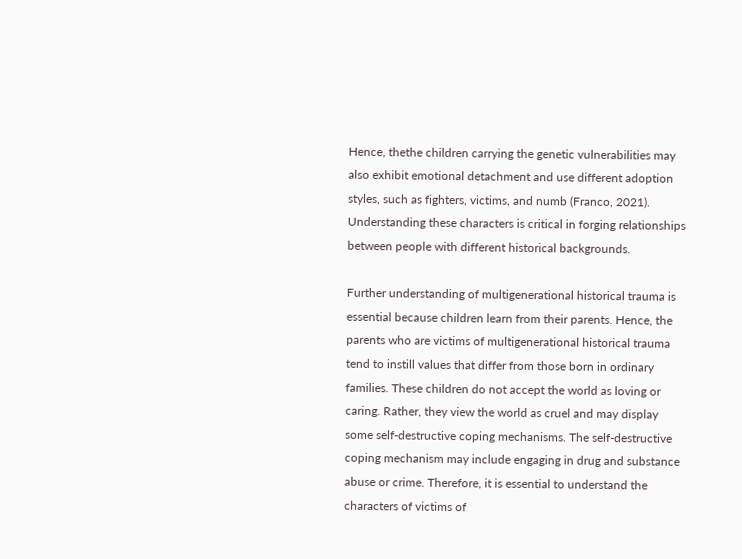Hence, thethe children carrying the genetic vulnerabilities may also exhibit emotional detachment and use different adoption styles, such as fighters, victims, and numb (Franco, 2021). Understanding these characters is critical in forging relationships between people with different historical backgrounds.

Further understanding of multigenerational historical trauma is essential because children learn from their parents. Hence, the parents who are victims of multigenerational historical trauma tend to instill values that differ from those born in ordinary families. These children do not accept the world as loving or caring. Rather, they view the world as cruel and may display some self-destructive coping mechanisms. The self-destructive coping mechanism may include engaging in drug and substance abuse or crime. Therefore, it is essential to understand the characters of victims of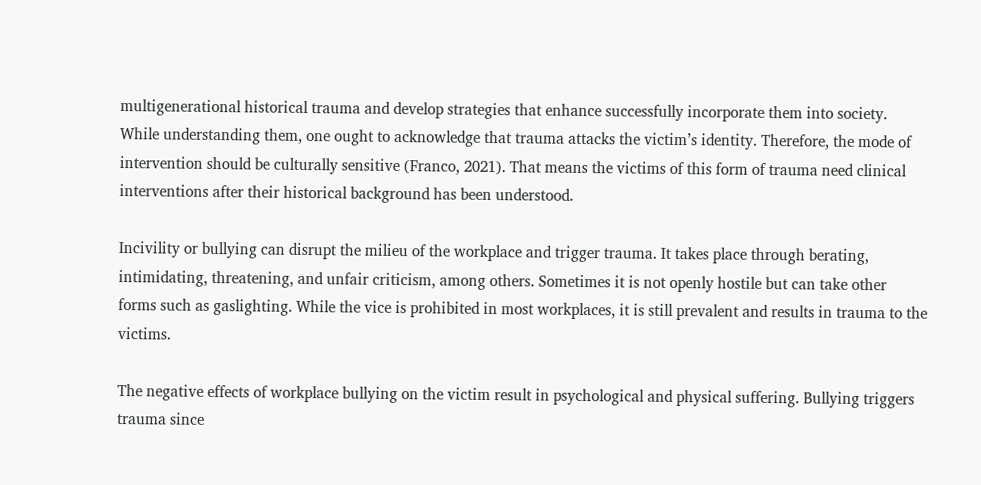multigenerational historical trauma and develop strategies that enhance successfully incorporate them into society. While understanding them, one ought to acknowledge that trauma attacks the victim’s identity. Therefore, the mode of intervention should be culturally sensitive (Franco, 2021). That means the victims of this form of trauma need clinical interventions after their historical background has been understood.

Incivility or bullying can disrupt the milieu of the workplace and trigger trauma. It takes place through berating, intimidating, threatening, and unfair criticism, among others. Sometimes it is not openly hostile but can take other forms such as gaslighting. While the vice is prohibited in most workplaces, it is still prevalent and results in trauma to the victims.

The negative effects of workplace bullying on the victim result in psychological and physical suffering. Bullying triggers trauma since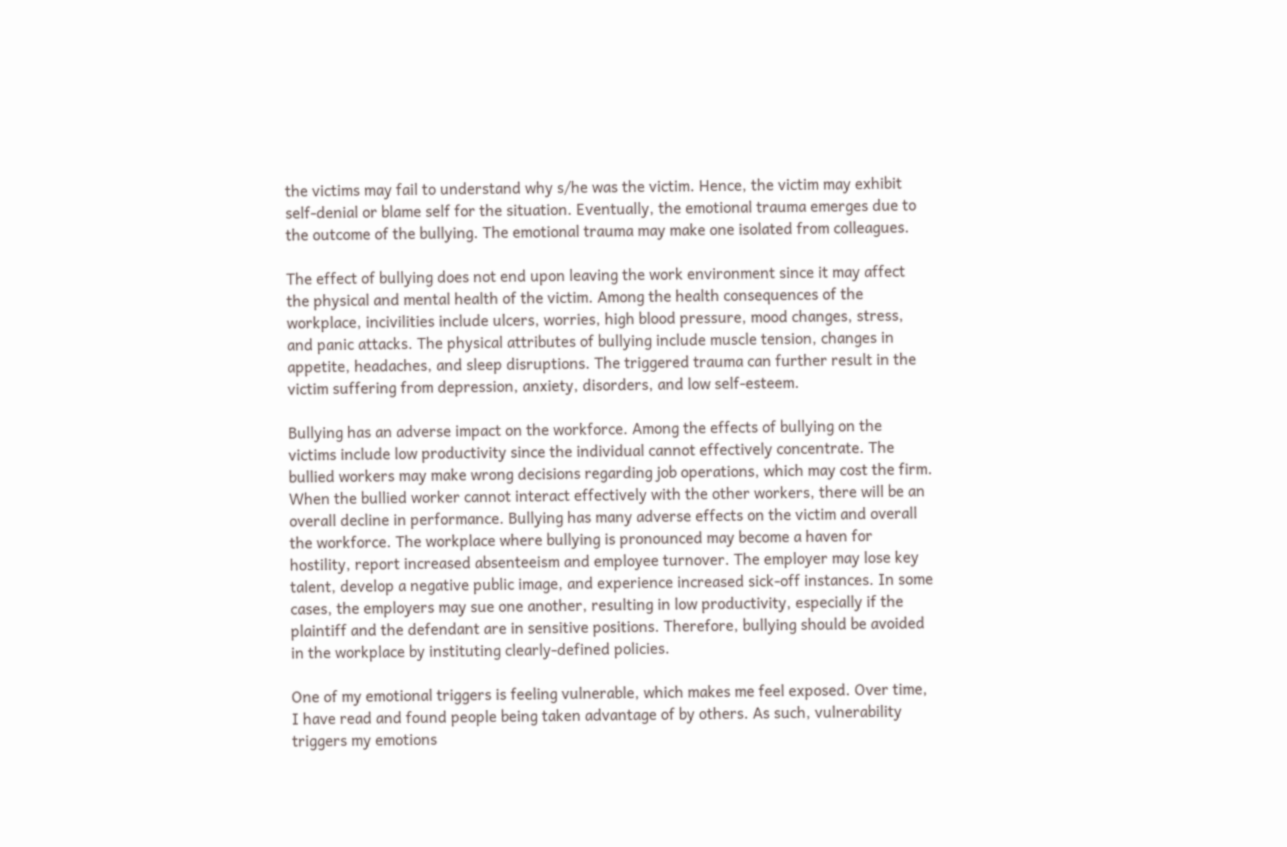the victims may fail to understand why s/he was the victim. Hence, the victim may exhibit self-denial or blame self for the situation. Eventually, the emotional trauma emerges due to the outcome of the bullying. The emotional trauma may make one isolated from colleagues.

The effect of bullying does not end upon leaving the work environment since it may affect the physical and mental health of the victim. Among the health consequences of the workplace, incivilities include ulcers, worries, high blood pressure, mood changes, stress, and panic attacks. The physical attributes of bullying include muscle tension, changes in appetite, headaches, and sleep disruptions. The triggered trauma can further result in the victim suffering from depression, anxiety, disorders, and low self-esteem.

Bullying has an adverse impact on the workforce. Among the effects of bullying on the victims include low productivity since the individual cannot effectively concentrate. The bullied workers may make wrong decisions regarding job operations, which may cost the firm. When the bullied worker cannot interact effectively with the other workers, there will be an overall decline in performance. Bullying has many adverse effects on the victim and overall the workforce. The workplace where bullying is pronounced may become a haven for hostility, report increased absenteeism and employee turnover. The employer may lose key talent, develop a negative public image, and experience increased sick-off instances. In some cases, the employers may sue one another, resulting in low productivity, especially if the plaintiff and the defendant are in sensitive positions. Therefore, bullying should be avoided in the workplace by instituting clearly-defined policies.

One of my emotional triggers is feeling vulnerable, which makes me feel exposed. Over time, I have read and found people being taken advantage of by others. As such, vulnerability triggers my emotions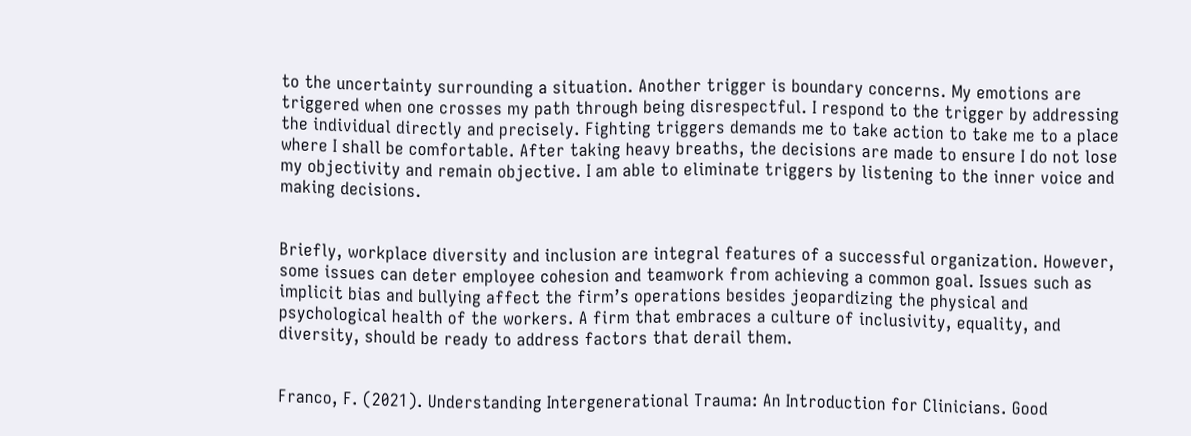to the uncertainty surrounding a situation. Another trigger is boundary concerns. My emotions are triggered when one crosses my path through being disrespectful. I respond to the trigger by addressing the individual directly and precisely. Fighting triggers demands me to take action to take me to a place where I shall be comfortable. After taking heavy breaths, the decisions are made to ensure I do not lose my objectivity and remain objective. I am able to eliminate triggers by listening to the inner voice and making decisions.


Briefly, workplace diversity and inclusion are integral features of a successful organization. However, some issues can deter employee cohesion and teamwork from achieving a common goal. Issues such as implicit bias and bullying affect the firm’s operations besides jeopardizing the physical and psychological health of the workers. A firm that embraces a culture of inclusivity, equality, and diversity, should be ready to address factors that derail them.


Franco, F. (2021). Understanding Intergenerational Trauma: An Introduction for Clinicians. Good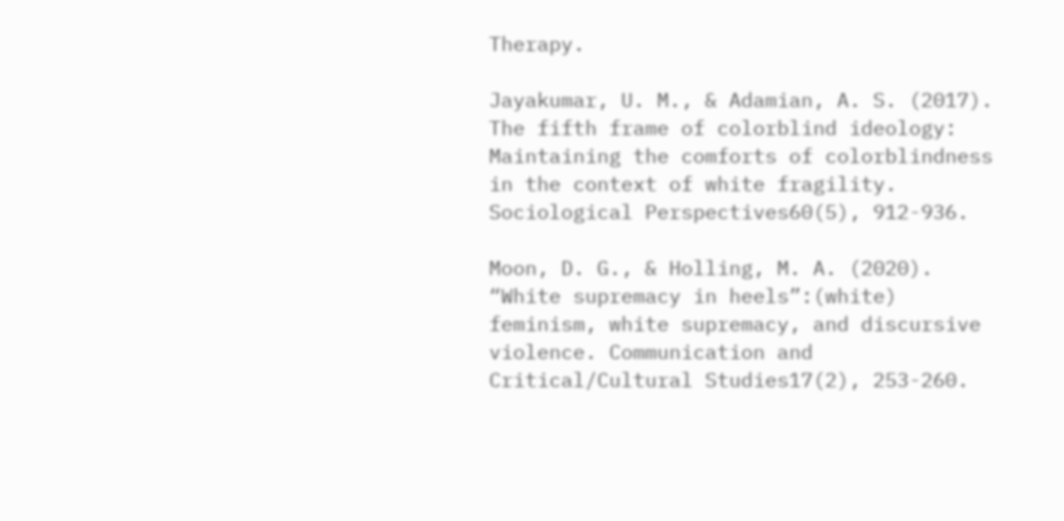Therapy.

Jayakumar, U. M., & Adamian, A. S. (2017). The fifth frame of colorblind ideology: Maintaining the comforts of colorblindness in the context of white fragility. Sociological Perspectives60(5), 912-936.

Moon, D. G., & Holling, M. A. (2020). “White supremacy in heels”:(white) feminism, white supremacy, and discursive violence. Communication and Critical/Cultural Studies17(2), 253-260.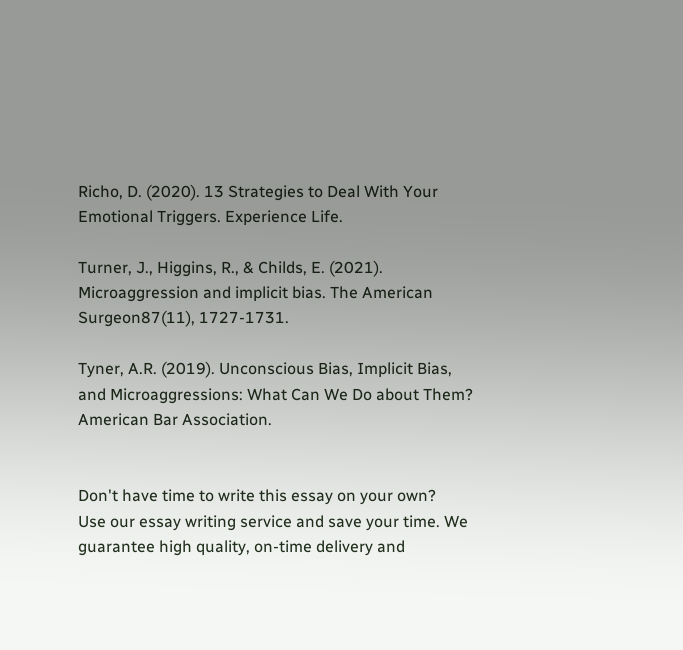Richo, D. (2020). 13 Strategies to Deal With Your Emotional Triggers. Experience Life.

Turner, J., Higgins, R., & Childs, E. (2021). Microaggression and implicit bias. The American Surgeon87(11), 1727-1731.

Tyner, A.R. (2019). Unconscious Bias, Implicit Bias, and Microaggressions: What Can We Do about Them? American Bar Association.


Don't have time to write this essay on your own?
Use our essay writing service and save your time. We guarantee high quality, on-time delivery and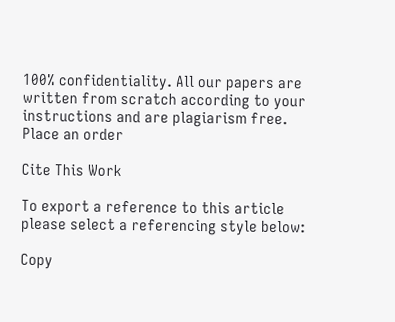100% confidentiality. All our papers are written from scratch according to your instructions and are plagiarism free.
Place an order

Cite This Work

To export a reference to this article please select a referencing style below:

Copy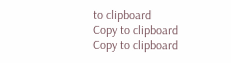to clipboard
Copy to clipboard
Copy to clipboard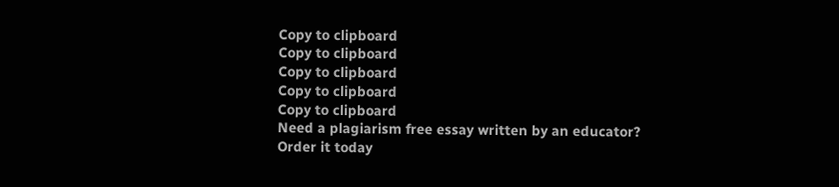Copy to clipboard
Copy to clipboard
Copy to clipboard
Copy to clipboard
Copy to clipboard
Need a plagiarism free essay written by an educator?
Order it today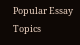Popular Essay Topics